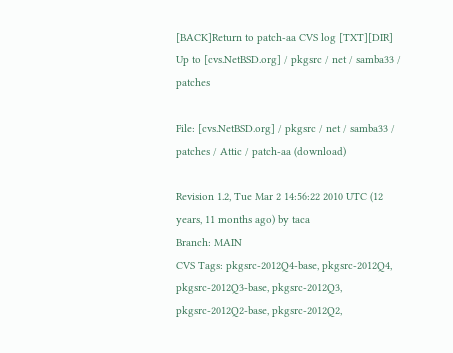[BACK]Return to patch-aa CVS log [TXT][DIR] Up to [cvs.NetBSD.org] / pkgsrc / net / samba33 / patches

File: [cvs.NetBSD.org] / pkgsrc / net / samba33 / patches / Attic / patch-aa (download)

Revision 1.2, Tue Mar 2 14:56:22 2010 UTC (12 years, 11 months ago) by taca
Branch: MAIN
CVS Tags: pkgsrc-2012Q4-base, pkgsrc-2012Q4, pkgsrc-2012Q3-base, pkgsrc-2012Q3, pkgsrc-2012Q2-base, pkgsrc-2012Q2,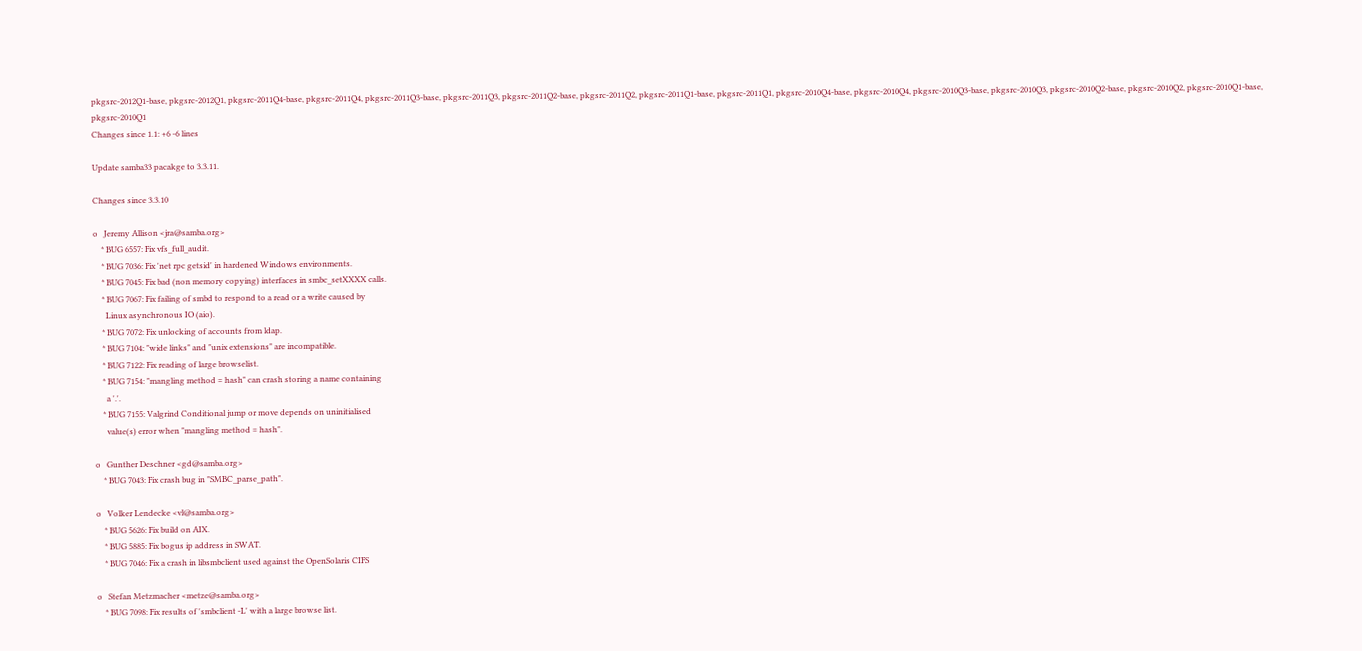pkgsrc-2012Q1-base, pkgsrc-2012Q1, pkgsrc-2011Q4-base, pkgsrc-2011Q4, pkgsrc-2011Q3-base, pkgsrc-2011Q3, pkgsrc-2011Q2-base, pkgsrc-2011Q2, pkgsrc-2011Q1-base, pkgsrc-2011Q1, pkgsrc-2010Q4-base, pkgsrc-2010Q4, pkgsrc-2010Q3-base, pkgsrc-2010Q3, pkgsrc-2010Q2-base, pkgsrc-2010Q2, pkgsrc-2010Q1-base, pkgsrc-2010Q1
Changes since 1.1: +6 -6 lines

Update samba33 pacakge to 3.3.11.

Changes since 3.3.10

o   Jeremy Allison <jra@samba.org>
    * BUG 6557: Fix vfs_full_audit.
    * BUG 7036: Fix 'net rpc getsid' in hardened Windows environments.
    * BUG 7045: Fix bad (non memory copying) interfaces in smbc_setXXXX calls.
    * BUG 7067: Fix failing of smbd to respond to a read or a write caused by
      Linux asynchronous IO (aio).
    * BUG 7072: Fix unlocking of accounts from ldap.
    * BUG 7104: "wide links" and "unix extensions" are incompatible.
    * BUG 7122: Fix reading of large browselist.
    * BUG 7154: "mangling method = hash" can crash storing a name containing
      a '.'.
    * BUG 7155: Valgrind Conditional jump or move depends on uninitialised
      value(s) error when "mangling method = hash".

o   Gunther Deschner <gd@samba.org>
    * BUG 7043: Fix crash bug in "SMBC_parse_path".

o   Volker Lendecke <vl@samba.org>
    * BUG 5626: Fix build on AIX.
    * BUG 5885: Fix bogus ip address in SWAT.
    * BUG 7046: Fix a crash in libsmbclient used against the OpenSolaris CIFS

o   Stefan Metzmacher <metze@samba.org>
    * BUG 7098: Fix results of 'smbclient -L' with a large browse list.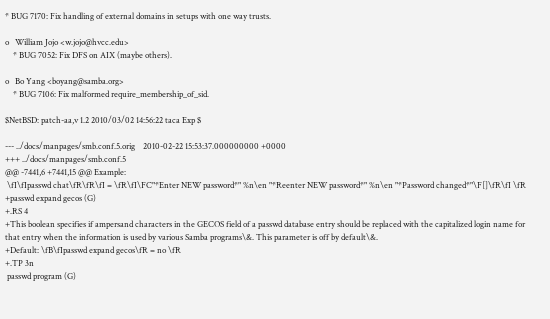* BUG 7170: Fix handling of external domains in setups with one way trusts.

o   William Jojo <w.jojo@hvcc.edu>
    * BUG 7052: Fix DFS on AIX (maybe others).

o   Bo Yang <boyang@samba.org>
    * BUG 7106: Fix malformed require_membership_of_sid.

$NetBSD: patch-aa,v 1.2 2010/03/02 14:56:22 taca Exp $

--- ../docs/manpages/smb.conf.5.orig    2010-02-22 15:53:37.000000000 +0000
+++ ../docs/manpages/smb.conf.5
@@ -7441,6 +7441,15 @@ Example:
 \fI\fIpasswd chat\fR\fR\fI = \fR\fI\FC"*Enter NEW password*" %n\en "*Reenter NEW password*" %n\en "*Password changed*"\F[]\fR\fI \fR
+passwd expand gecos (G)
+.RS 4
+This boolean specifies if ampersand characters in the GECOS field of a passwd database entry should be replaced with the capitalized login name for that entry when the information is used by various Samba programs\&. This parameter is off by default\&.
+Default: \fB\fIpasswd expand gecos\fR = no \fR
+.TP 3n
 passwd program (G)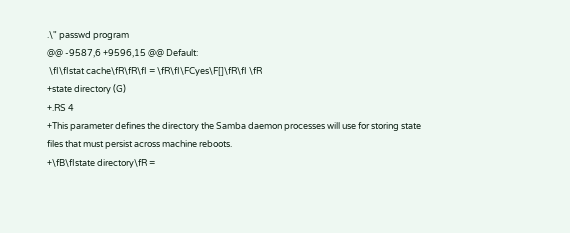.\" passwd program
@@ -9587,6 +9596,15 @@ Default:
 \fI\fIstat cache\fR\fR\fI = \fR\fI\FCyes\F[]\fR\fI \fR
+state directory (G)
+.RS 4
+This parameter defines the directory the Samba daemon processes will use for storing state files that must persist across machine reboots.
+\fB\fIstate directory\fR =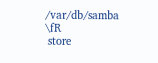/var/db/samba \fR
 store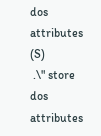dos attributes (S)
 .\" store dos attributes